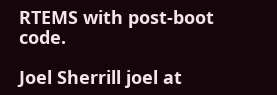RTEMS with post-boot code.

Joel Sherrill joel at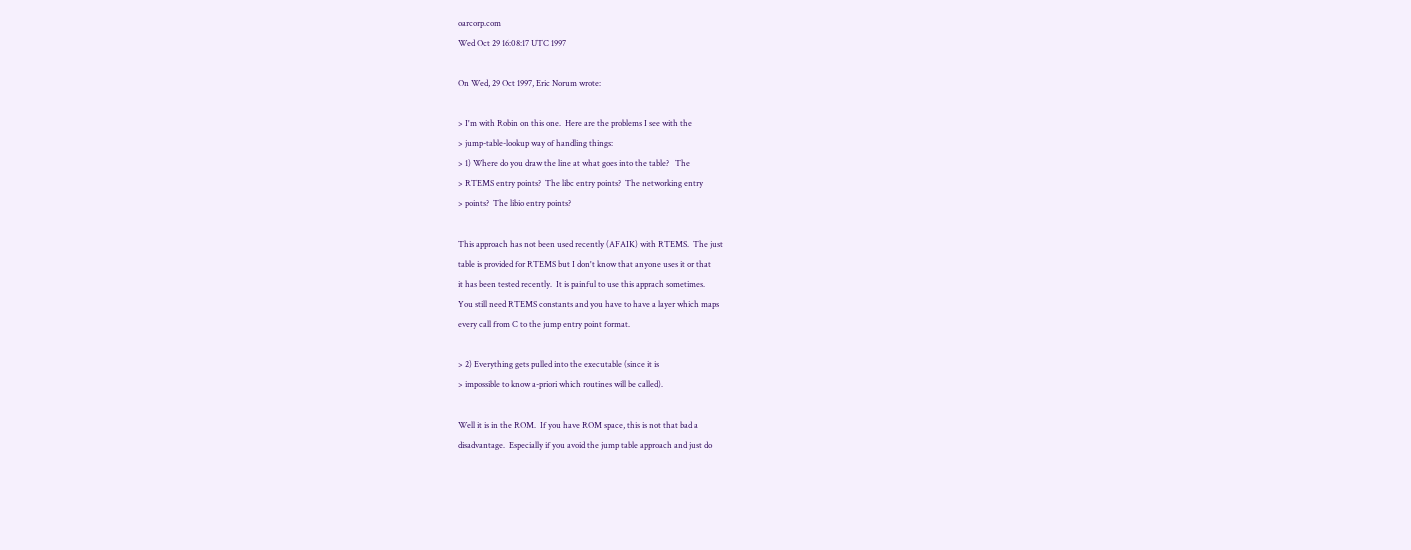oarcorp.com
Wed Oct 29 16:08:17 UTC 1997

On Wed, 29 Oct 1997, Eric Norum wrote:

> I'm with Robin on this one.  Here are the problems I see with the
> jump-table-lookup way of handling things:
> 1) Where do you draw the line at what goes into the table?   The
> RTEMS entry points?  The libc entry points?  The networking entry
> points?  The libio entry points?

This approach has not been used recently (AFAIK) with RTEMS.  The just
table is provided for RTEMS but I don't know that anyone uses it or that
it has been tested recently.  It is painful to use this apprach sometimes.
You still need RTEMS constants and you have to have a layer which maps
every call from C to the jump entry point format.

> 2) Everything gets pulled into the executable (since it is
> impossible to know a-priori which routines will be called).

Well it is in the ROM.  If you have ROM space, this is not that bad a
disadvantage.  Especially if you avoid the jump table approach and just do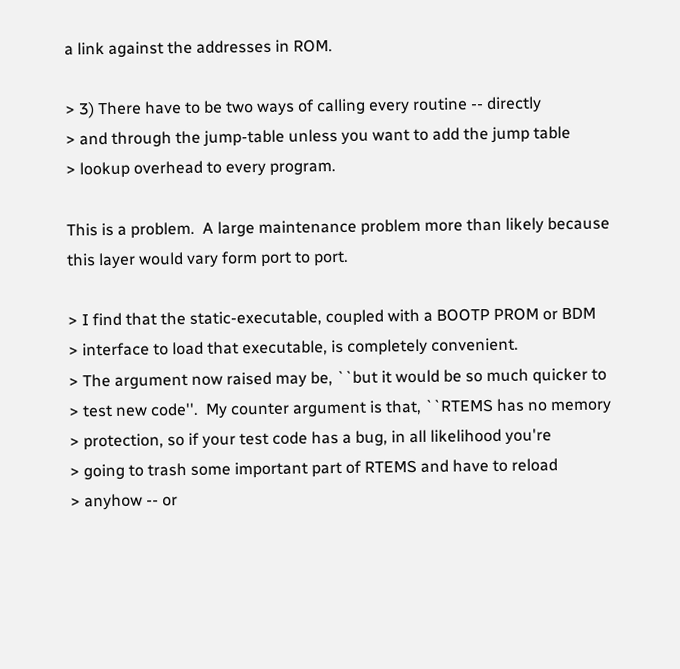a link against the addresses in ROM.

> 3) There have to be two ways of calling every routine -- directly
> and through the jump-table unless you want to add the jump table
> lookup overhead to every program.

This is a problem.  A large maintenance problem more than likely because
this layer would vary form port to port.

> I find that the static-executable, coupled with a BOOTP PROM or BDM
> interface to load that executable, is completely convenient.
> The argument now raised may be, ``but it would be so much quicker to
> test new code''.  My counter argument is that, ``RTEMS has no memory
> protection, so if your test code has a bug, in all likelihood you're
> going to trash some important part of RTEMS and have to reload
> anyhow -- or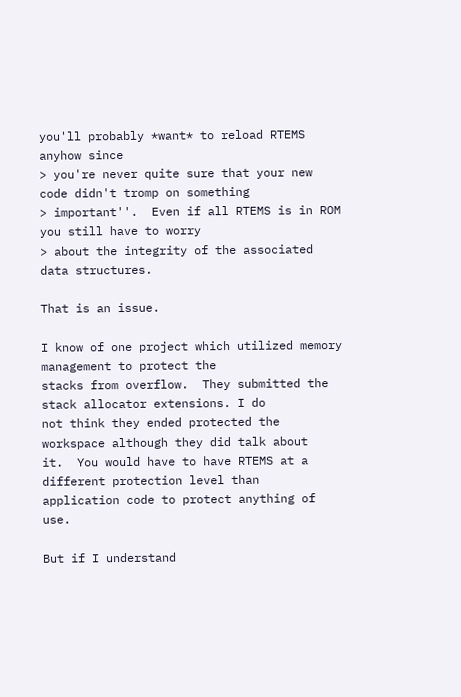you'll probably *want* to reload RTEMS anyhow since
> you're never quite sure that your new code didn't tromp on something
> important''.  Even if all RTEMS is in ROM you still have to worry
> about the integrity of the associated data structures.

That is an issue.

I know of one project which utilized memory management to protect the
stacks from overflow.  They submitted the stack allocator extensions. I do
not think they ended protected the workspace although they did talk about
it.  You would have to have RTEMS at a different protection level than
application code to protect anything of use.

But if I understand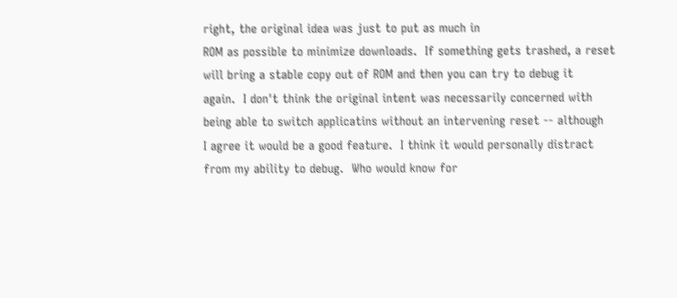right, the original idea was just to put as much in
ROM as possible to minimize downloads.  If something gets trashed, a reset
will bring a stable copy out of ROM and then you can try to debug it
again.  I don't think the original intent was necessarily concerned with
being able to switch applicatins without an intervening reset -- although
I agree it would be a good feature.  I think it would personally distract
from my ability to debug.  Who would know for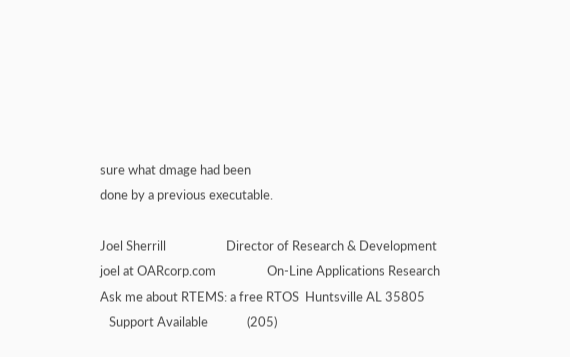sure what dmage had been
done by a previous executable.

Joel Sherrill                    Director of Research & Development
joel at OARcorp.com                 On-Line Applications Research
Ask me about RTEMS: a free RTOS  Huntsville AL 35805
   Support Available             (205)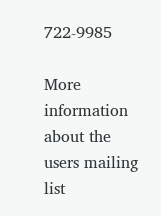722-9985

More information about the users mailing list